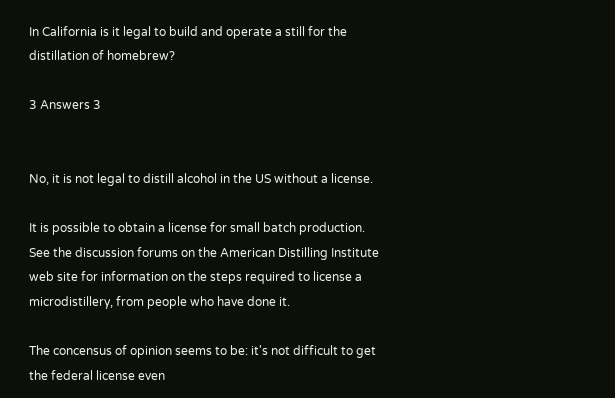In California is it legal to build and operate a still for the distillation of homebrew?

3 Answers 3


No, it is not legal to distill alcohol in the US without a license.

It is possible to obtain a license for small batch production. See the discussion forums on the American Distilling Institute web site for information on the steps required to license a microdistillery, from people who have done it.

The concensus of opinion seems to be: it's not difficult to get the federal license even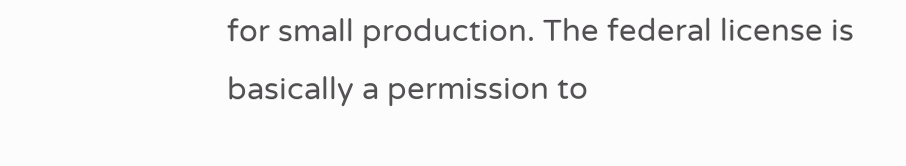for small production. The federal license is basically a permission to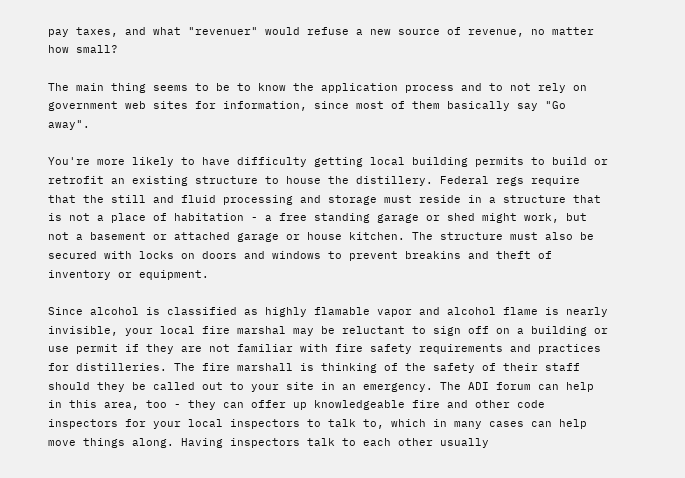pay taxes, and what "revenuer" would refuse a new source of revenue, no matter how small?

The main thing seems to be to know the application process and to not rely on government web sites for information, since most of them basically say "Go away".

You're more likely to have difficulty getting local building permits to build or retrofit an existing structure to house the distillery. Federal regs require that the still and fluid processing and storage must reside in a structure that is not a place of habitation - a free standing garage or shed might work, but not a basement or attached garage or house kitchen. The structure must also be secured with locks on doors and windows to prevent breakins and theft of inventory or equipment.

Since alcohol is classified as highly flamable vapor and alcohol flame is nearly invisible, your local fire marshal may be reluctant to sign off on a building or use permit if they are not familiar with fire safety requirements and practices for distilleries. The fire marshall is thinking of the safety of their staff should they be called out to your site in an emergency. The ADI forum can help in this area, too - they can offer up knowledgeable fire and other code inspectors for your local inspectors to talk to, which in many cases can help move things along. Having inspectors talk to each other usually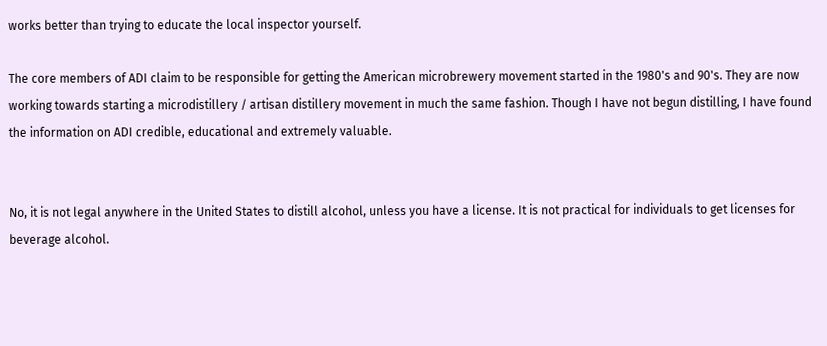works better than trying to educate the local inspector yourself.

The core members of ADI claim to be responsible for getting the American microbrewery movement started in the 1980's and 90's. They are now working towards starting a microdistillery / artisan distillery movement in much the same fashion. Though I have not begun distilling, I have found the information on ADI credible, educational and extremely valuable.


No, it is not legal anywhere in the United States to distill alcohol, unless you have a license. It is not practical for individuals to get licenses for beverage alcohol.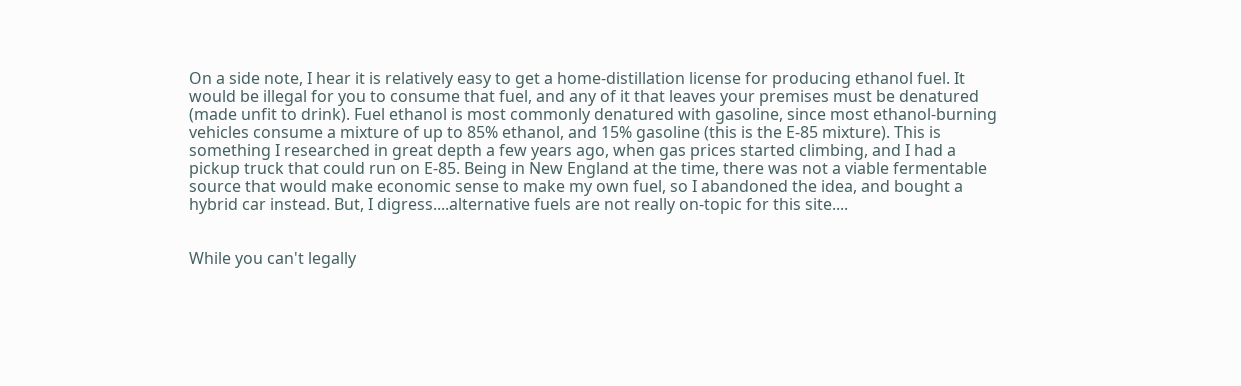On a side note, I hear it is relatively easy to get a home-distillation license for producing ethanol fuel. It would be illegal for you to consume that fuel, and any of it that leaves your premises must be denatured (made unfit to drink). Fuel ethanol is most commonly denatured with gasoline, since most ethanol-burning vehicles consume a mixture of up to 85% ethanol, and 15% gasoline (this is the E-85 mixture). This is something I researched in great depth a few years ago, when gas prices started climbing, and I had a pickup truck that could run on E-85. Being in New England at the time, there was not a viable fermentable source that would make economic sense to make my own fuel, so I abandoned the idea, and bought a hybrid car instead. But, I digress....alternative fuels are not really on-topic for this site....


While you can't legally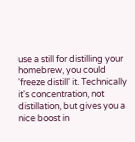use a still for distilling your homebrew, you could 'freeze distill' it. Technically it's concentration, not distillation, but gives you a nice boost in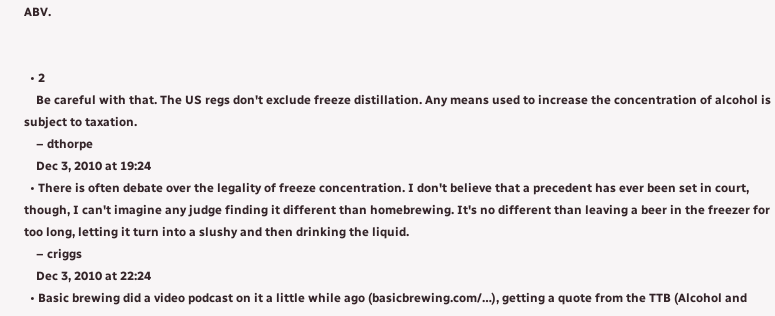ABV.


  • 2
    Be careful with that. The US regs don't exclude freeze distillation. Any means used to increase the concentration of alcohol is subject to taxation.
    – dthorpe
    Dec 3, 2010 at 19:24
  • There is often debate over the legality of freeze concentration. I don't believe that a precedent has ever been set in court, though, I can't imagine any judge finding it different than homebrewing. It's no different than leaving a beer in the freezer for too long, letting it turn into a slushy and then drinking the liquid.
    – criggs
    Dec 3, 2010 at 22:24
  • Basic brewing did a video podcast on it a little while ago (basicbrewing.com/…), getting a quote from the TTB (Alcohol and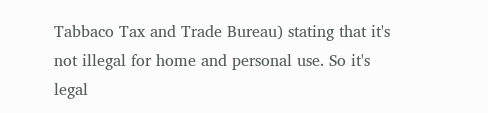Tabbaco Tax and Trade Bureau) stating that it's not illegal for home and personal use. So it's legal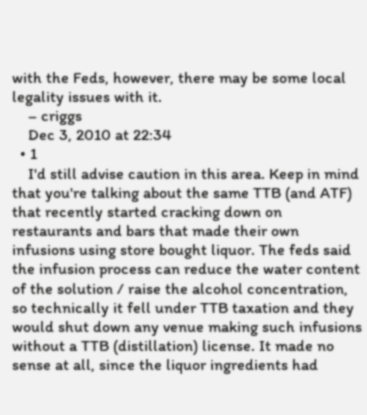with the Feds, however, there may be some local legality issues with it.
    – criggs
    Dec 3, 2010 at 22:34
  • 1
    I'd still advise caution in this area. Keep in mind that you're talking about the same TTB (and ATF) that recently started cracking down on restaurants and bars that made their own infusions using store bought liquor. The feds said the infusion process can reduce the water content of the solution / raise the alcohol concentration, so technically it fell under TTB taxation and they would shut down any venue making such infusions without a TTB (distillation) license. It made no sense at all, since the liquor ingredients had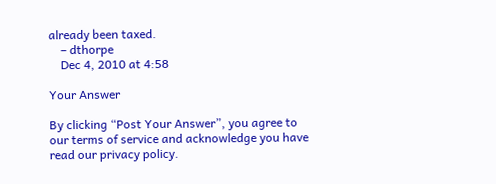already been taxed.
    – dthorpe
    Dec 4, 2010 at 4:58

Your Answer

By clicking “Post Your Answer”, you agree to our terms of service and acknowledge you have read our privacy policy.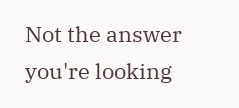Not the answer you're looking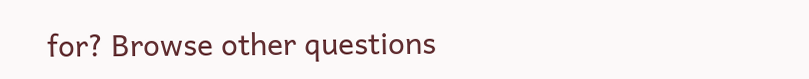for? Browse other questions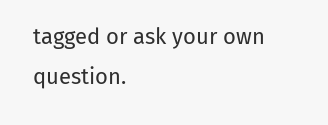tagged or ask your own question.